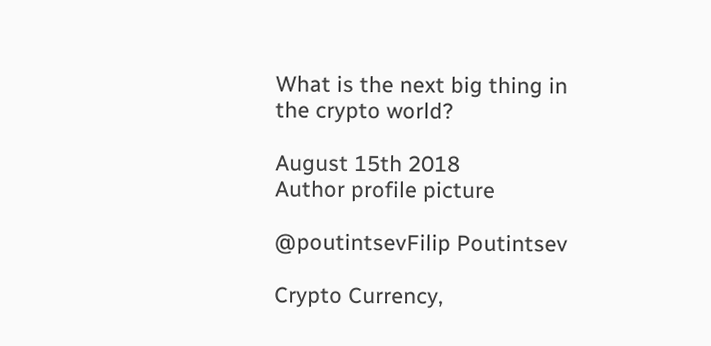What is the next big thing in the crypto world?

August 15th 2018
Author profile picture

@poutintsevFilip Poutintsev

Crypto Currency,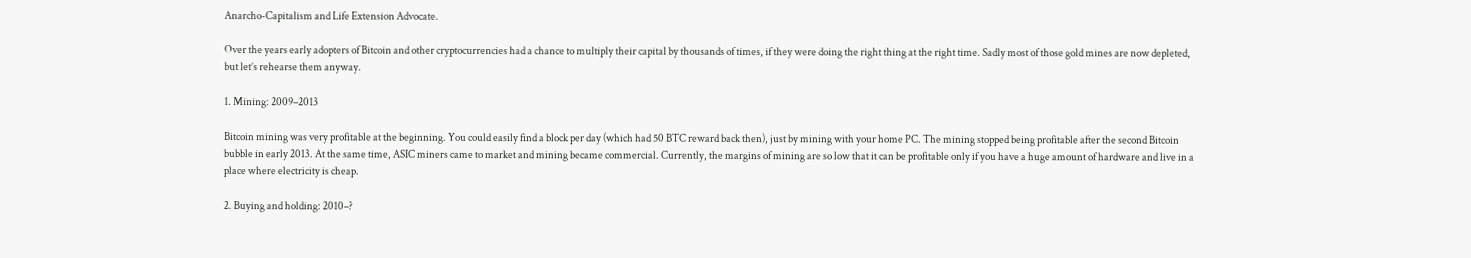Anarcho-Capitalism and Life Extension Advocate.

Over the years early adopters of Bitcoin and other cryptocurrencies had a chance to multiply their capital by thousands of times, if they were doing the right thing at the right time. Sadly most of those gold mines are now depleted, but let’s rehearse them anyway.

1. Mining: 2009–2013

Bitcoin mining was very profitable at the beginning. You could easily find a block per day (which had 50 BTC reward back then), just by mining with your home PC. The mining stopped being profitable after the second Bitcoin bubble in early 2013. At the same time, ASIC miners came to market and mining became commercial. Currently, the margins of mining are so low that it can be profitable only if you have a huge amount of hardware and live in a place where electricity is cheap.

2. Buying and holding: 2010–?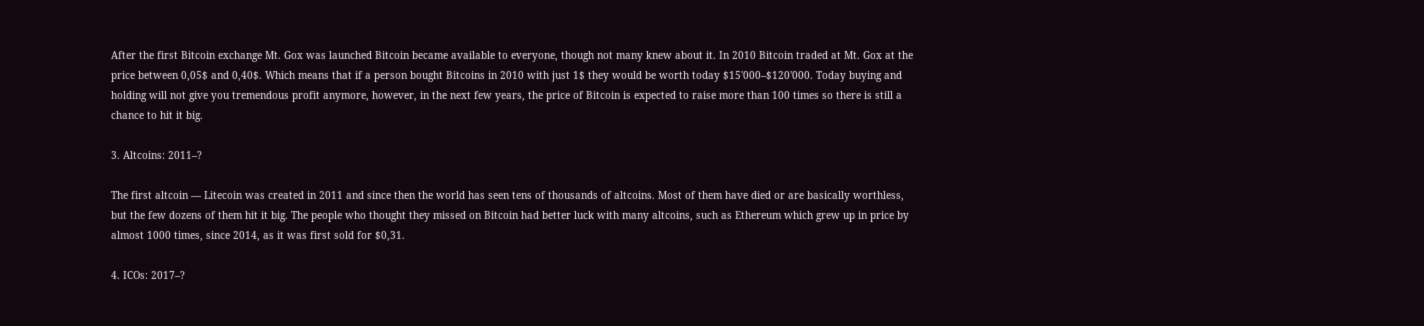After the first Bitcoin exchange Mt. Gox was launched Bitcoin became available to everyone, though not many knew about it. In 2010 Bitcoin traded at Mt. Gox at the price between 0,05$ and 0,40$. Which means that if a person bought Bitcoins in 2010 with just 1$ they would be worth today $15'000–$120'000. Today buying and holding will not give you tremendous profit anymore, however, in the next few years, the price of Bitcoin is expected to raise more than 100 times so there is still a chance to hit it big.

3. Altcoins: 2011–?

The first altcoin — Litecoin was created in 2011 and since then the world has seen tens of thousands of altcoins. Most of them have died or are basically worthless, but the few dozens of them hit it big. The people who thought they missed on Bitcoin had better luck with many altcoins, such as Ethereum which grew up in price by almost 1000 times, since 2014, as it was first sold for $0,31.

4. ICOs: 2017–?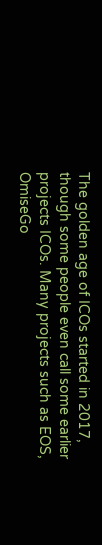The golden age of ICOs started in 2017, though some people even call some earlier projects ICOs. Many projects such as EOS, OmiseGo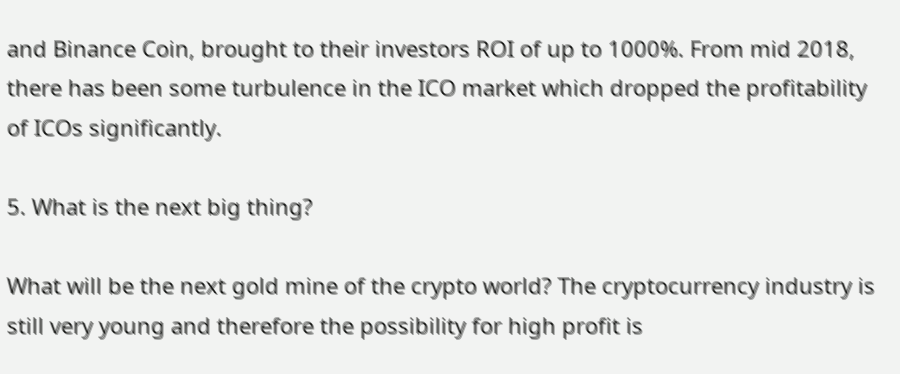and Binance Coin, brought to their investors ROI of up to 1000%. From mid 2018, there has been some turbulence in the ICO market which dropped the profitability of ICOs significantly.

5. What is the next big thing?

What will be the next gold mine of the crypto world? The cryptocurrency industry is still very young and therefore the possibility for high profit is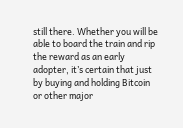still there. Whether you will be able to board the train and rip the reward as an early adopter, it’s certain that just by buying and holding Bitcoin or other major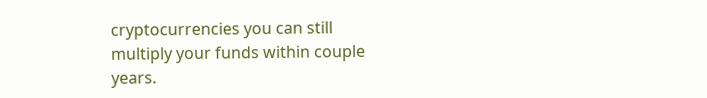cryptocurrencies you can still multiply your funds within couple years.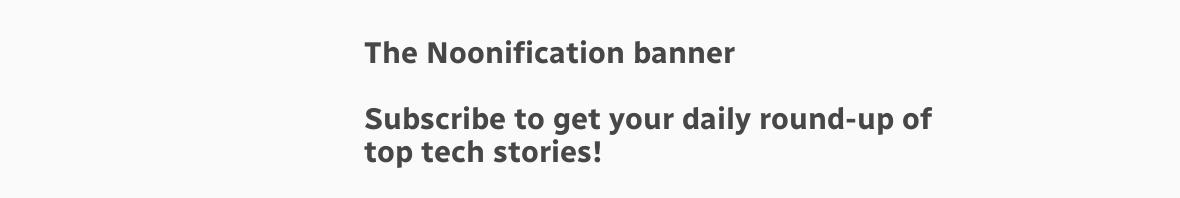The Noonification banner

Subscribe to get your daily round-up of top tech stories!